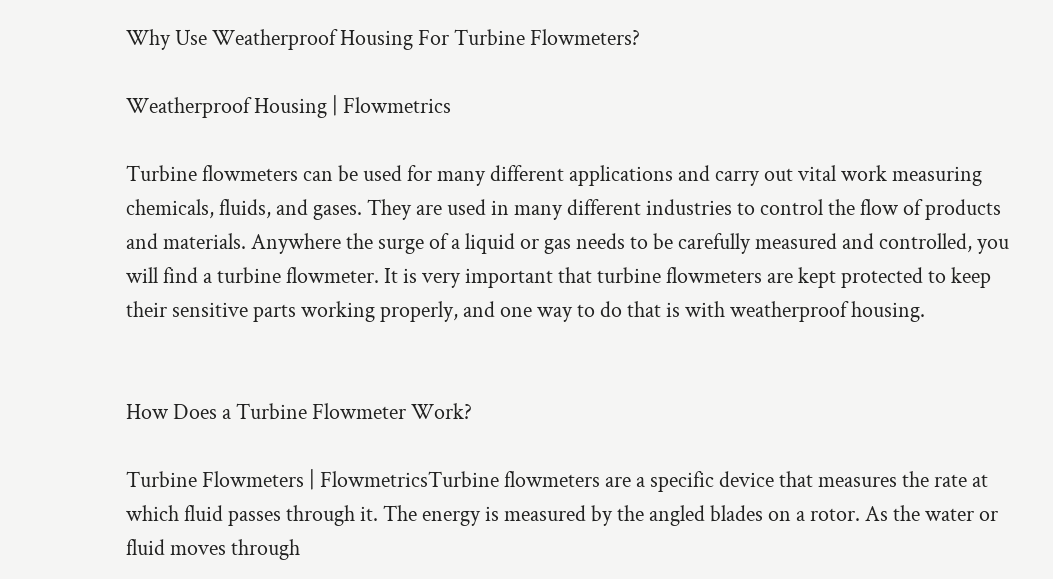Why Use Weatherproof Housing For Turbine Flowmeters?

Weatherproof Housing | Flowmetrics

Turbine flowmeters can be used for many different applications and carry out vital work measuring chemicals, fluids, and gases. They are used in many different industries to control the flow of products and materials. Anywhere the surge of a liquid or gas needs to be carefully measured and controlled, you will find a turbine flowmeter. It is very important that turbine flowmeters are kept protected to keep their sensitive parts working properly, and one way to do that is with weatherproof housing.


How Does a Turbine Flowmeter Work?

Turbine Flowmeters | FlowmetricsTurbine flowmeters are a specific device that measures the rate at which fluid passes through it. The energy is measured by the angled blades on a rotor. As the water or fluid moves through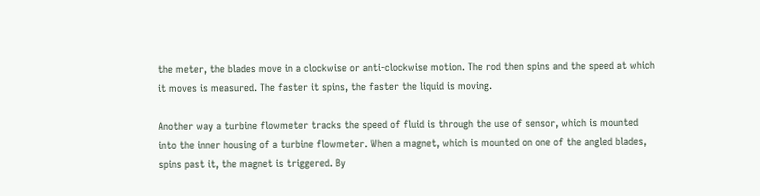the meter, the blades move in a clockwise or anti-clockwise motion. The rod then spins and the speed at which it moves is measured. The faster it spins, the faster the liquid is moving.

Another way a turbine flowmeter tracks the speed of fluid is through the use of sensor, which is mounted into the inner housing of a turbine flowmeter. When a magnet, which is mounted on one of the angled blades, spins past it, the magnet is triggered. By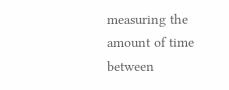measuring the amount of time between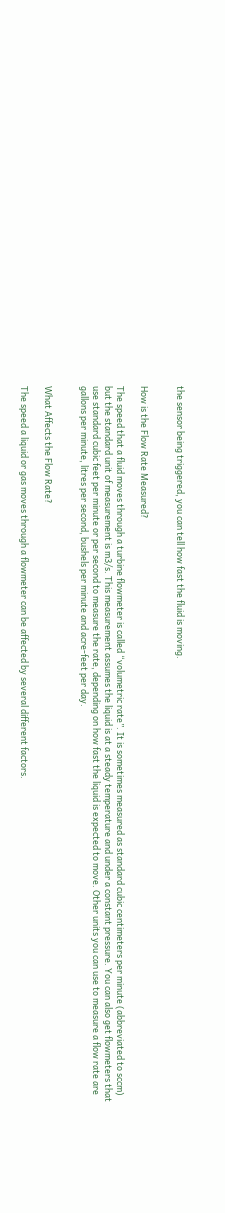the sensor being triggered, you can tell how fast the fluid is moving.


How is the Flow Rate Measured?

The speed that a fluid moves through a turbine flowmeter is called “volumetric rate”. It is sometimes measured as standard cubic centimeters per minute (abbreviated to sccm) but the standard unit of measurement is m3/s. This measurement assumes the liquid is at a steady temperature and under a constant pressure. You can also get flowmeters that use standard cubic feet per minute or per second to measure the rate, depending on how fast the liquid is expected to move. Other units you can use to measure a flow rate are gallons per minute, litres per second, bushels per minute and acre-feet per day.


What Affects the Flow Rate?

The speed a liquid or gas moves through a flowmeter can be affected by several different factors.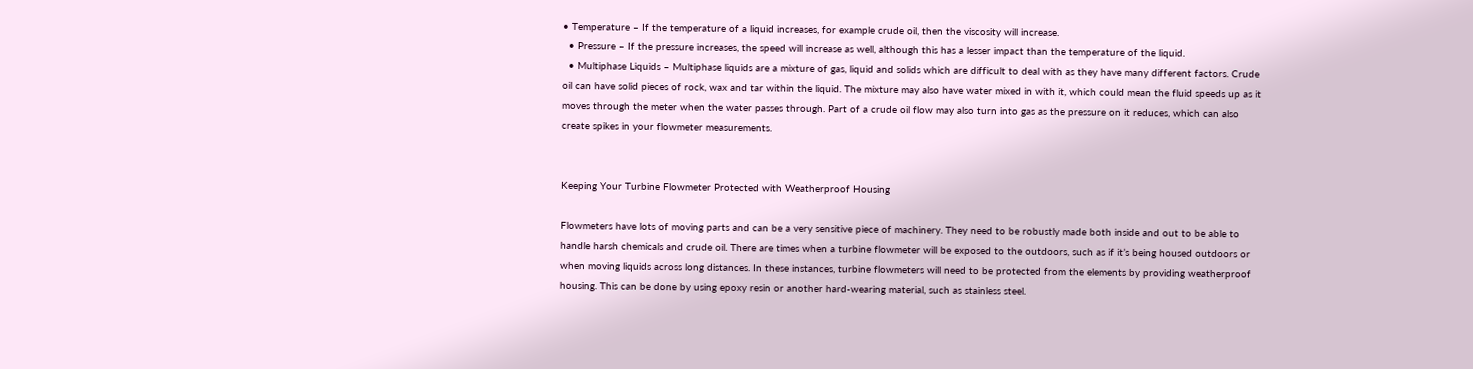• Temperature – If the temperature of a liquid increases, for example crude oil, then the viscosity will increase.
  • Pressure – If the pressure increases, the speed will increase as well, although this has a lesser impact than the temperature of the liquid.
  • Multiphase Liquids – Multiphase liquids are a mixture of gas, liquid and solids which are difficult to deal with as they have many different factors. Crude oil can have solid pieces of rock, wax and tar within the liquid. The mixture may also have water mixed in with it, which could mean the fluid speeds up as it moves through the meter when the water passes through. Part of a crude oil flow may also turn into gas as the pressure on it reduces, which can also create spikes in your flowmeter measurements.


Keeping Your Turbine Flowmeter Protected with Weatherproof Housing

Flowmeters have lots of moving parts and can be a very sensitive piece of machinery. They need to be robustly made both inside and out to be able to handle harsh chemicals and crude oil. There are times when a turbine flowmeter will be exposed to the outdoors, such as if it’s being housed outdoors or when moving liquids across long distances. In these instances, turbine flowmeters will need to be protected from the elements by providing weatherproof housing. This can be done by using epoxy resin or another hard-wearing material, such as stainless steel.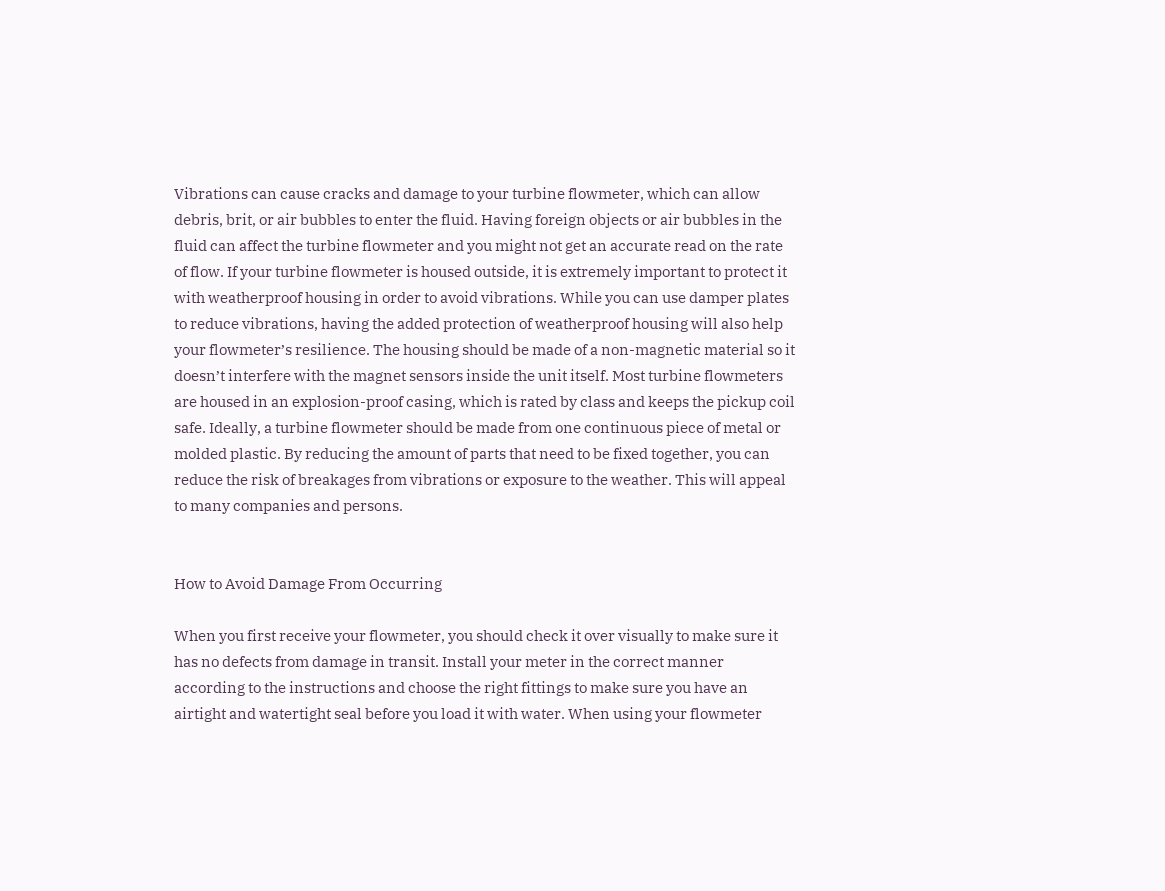Vibrations can cause cracks and damage to your turbine flowmeter, which can allow debris, brit, or air bubbles to enter the fluid. Having foreign objects or air bubbles in the fluid can affect the turbine flowmeter and you might not get an accurate read on the rate of flow. If your turbine flowmeter is housed outside, it is extremely important to protect it with weatherproof housing in order to avoid vibrations. While you can use damper plates to reduce vibrations, having the added protection of weatherproof housing will also help your flowmeter’s resilience. The housing should be made of a non-magnetic material so it doesn’t interfere with the magnet sensors inside the unit itself. Most turbine flowmeters are housed in an explosion-proof casing, which is rated by class and keeps the pickup coil safe. Ideally, a turbine flowmeter should be made from one continuous piece of metal or molded plastic. By reducing the amount of parts that need to be fixed together, you can reduce the risk of breakages from vibrations or exposure to the weather. This will appeal to many companies and persons.


How to Avoid Damage From Occurring

When you first receive your flowmeter, you should check it over visually to make sure it has no defects from damage in transit. Install your meter in the correct manner according to the instructions and choose the right fittings to make sure you have an airtight and watertight seal before you load it with water. When using your flowmeter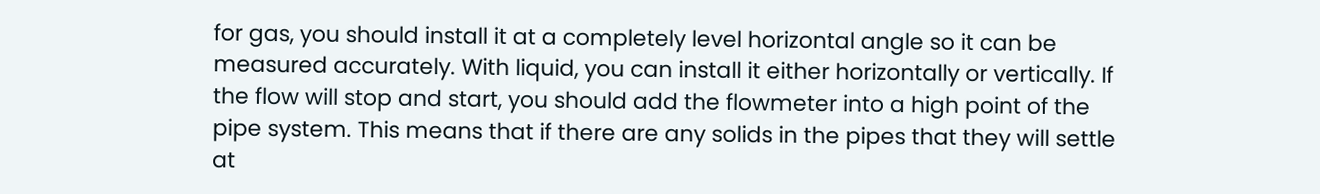for gas, you should install it at a completely level horizontal angle so it can be measured accurately. With liquid, you can install it either horizontally or vertically. If the flow will stop and start, you should add the flowmeter into a high point of the pipe system. This means that if there are any solids in the pipes that they will settle at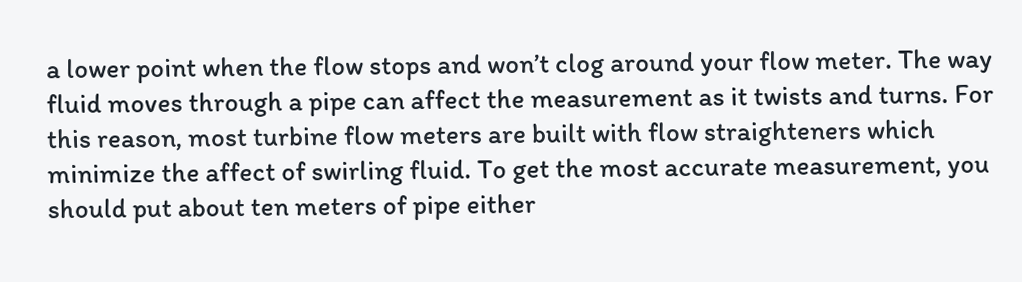a lower point when the flow stops and won’t clog around your flow meter. The way fluid moves through a pipe can affect the measurement as it twists and turns. For this reason, most turbine flow meters are built with flow straighteners which minimize the affect of swirling fluid. To get the most accurate measurement, you should put about ten meters of pipe either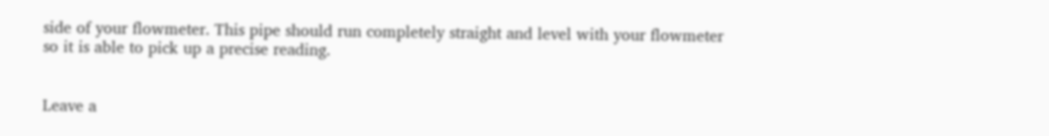side of your flowmeter. This pipe should run completely straight and level with your flowmeter so it is able to pick up a precise reading.


Leave a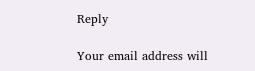Reply

Your email address will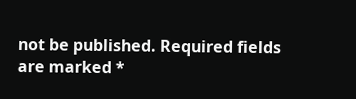not be published. Required fields are marked *